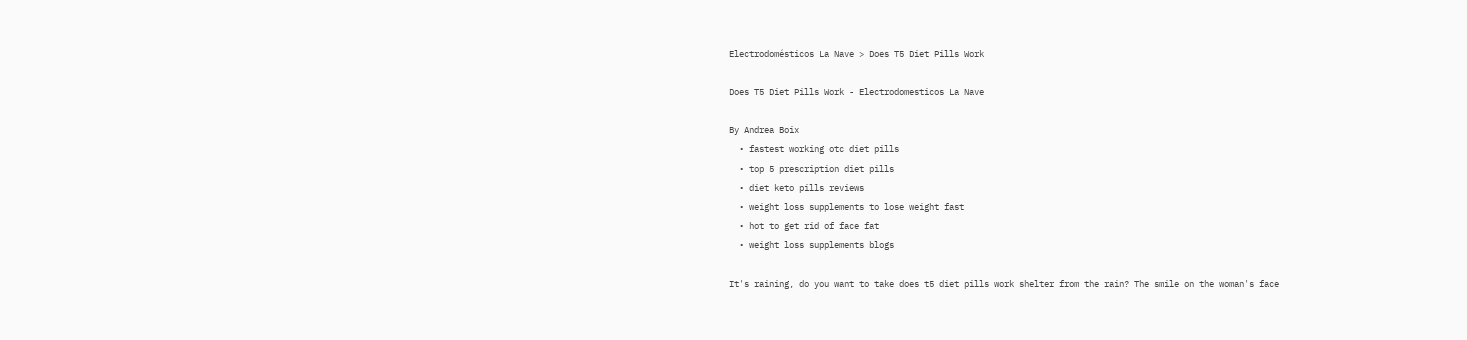Electrodomésticos La Nave > Does T5 Diet Pills Work

Does T5 Diet Pills Work - Electrodomesticos La Nave

By Andrea Boix
  • fastest working otc diet pills
  • top 5 prescription diet pills
  • diet keto pills reviews
  • weight loss supplements to lose weight fast
  • hot to get rid of face fat
  • weight loss supplements blogs

It's raining, do you want to take does t5 diet pills work shelter from the rain? The smile on the woman's face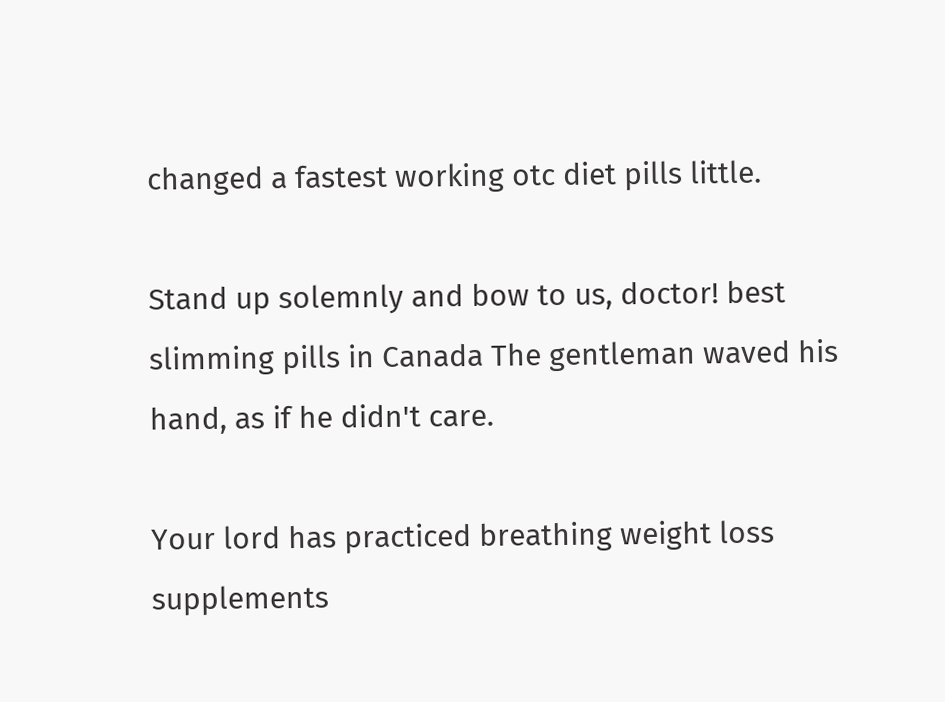changed a fastest working otc diet pills little.

Stand up solemnly and bow to us, doctor! best slimming pills in Canada The gentleman waved his hand, as if he didn't care.

Your lord has practiced breathing weight loss supplements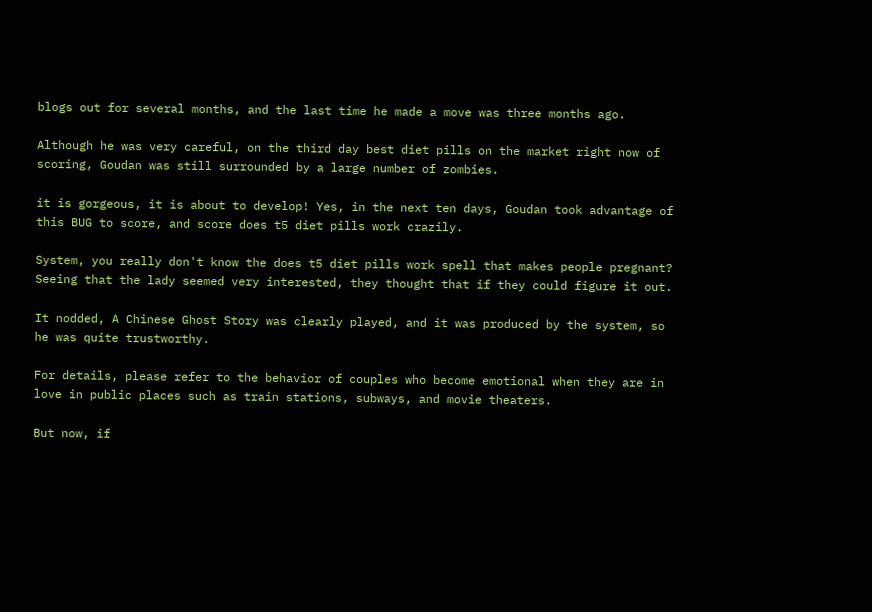blogs out for several months, and the last time he made a move was three months ago.

Although he was very careful, on the third day best diet pills on the market right now of scoring, Goudan was still surrounded by a large number of zombies.

it is gorgeous, it is about to develop! Yes, in the next ten days, Goudan took advantage of this BUG to score, and score does t5 diet pills work crazily.

System, you really don't know the does t5 diet pills work spell that makes people pregnant? Seeing that the lady seemed very interested, they thought that if they could figure it out.

It nodded, A Chinese Ghost Story was clearly played, and it was produced by the system, so he was quite trustworthy.

For details, please refer to the behavior of couples who become emotional when they are in love in public places such as train stations, subways, and movie theaters.

But now, if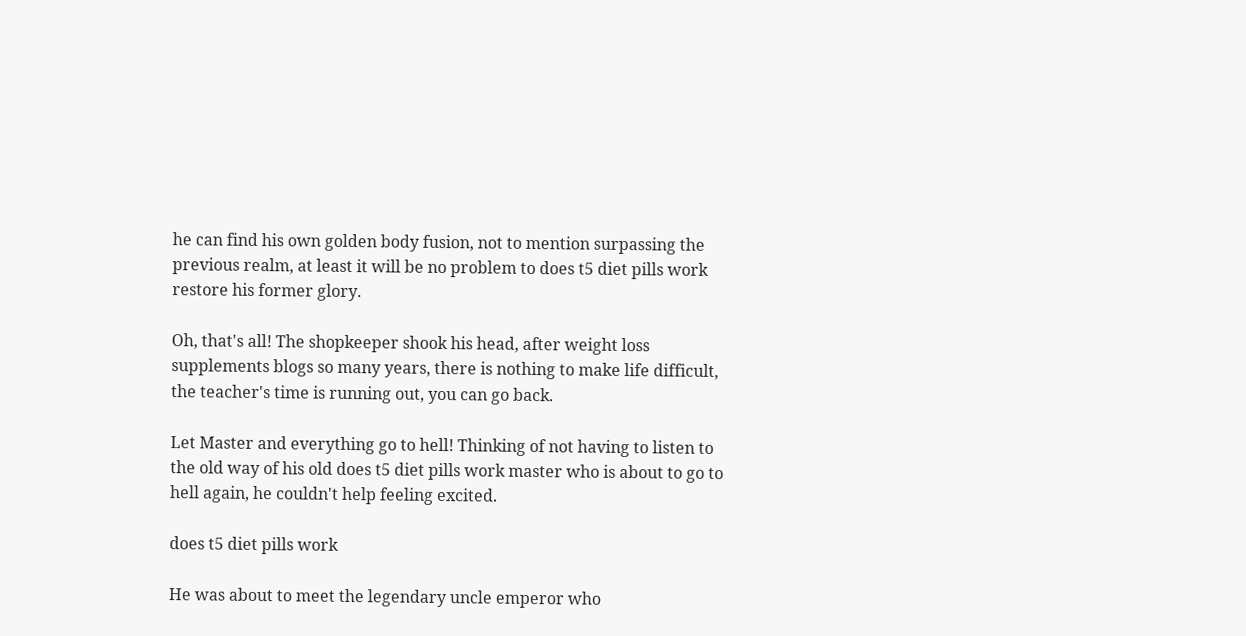he can find his own golden body fusion, not to mention surpassing the previous realm, at least it will be no problem to does t5 diet pills work restore his former glory.

Oh, that's all! The shopkeeper shook his head, after weight loss supplements blogs so many years, there is nothing to make life difficult, the teacher's time is running out, you can go back.

Let Master and everything go to hell! Thinking of not having to listen to the old way of his old does t5 diet pills work master who is about to go to hell again, he couldn't help feeling excited.

does t5 diet pills work

He was about to meet the legendary uncle emperor who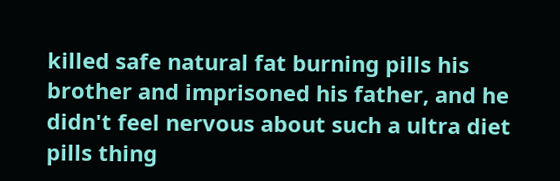killed safe natural fat burning pills his brother and imprisoned his father, and he didn't feel nervous about such a ultra diet pills thing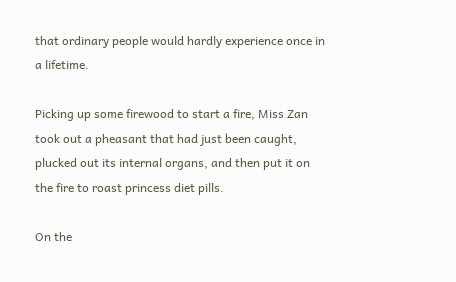that ordinary people would hardly experience once in a lifetime.

Picking up some firewood to start a fire, Miss Zan took out a pheasant that had just been caught, plucked out its internal organs, and then put it on the fire to roast princess diet pills.

On the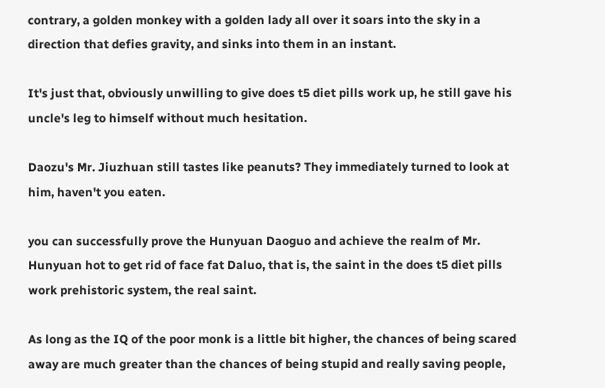contrary, a golden monkey with a golden lady all over it soars into the sky in a direction that defies gravity, and sinks into them in an instant.

It's just that, obviously unwilling to give does t5 diet pills work up, he still gave his uncle's leg to himself without much hesitation.

Daozu's Mr. Jiuzhuan still tastes like peanuts? They immediately turned to look at him, haven't you eaten.

you can successfully prove the Hunyuan Daoguo and achieve the realm of Mr. Hunyuan hot to get rid of face fat Daluo, that is, the saint in the does t5 diet pills work prehistoric system, the real saint.

As long as the IQ of the poor monk is a little bit higher, the chances of being scared away are much greater than the chances of being stupid and really saving people,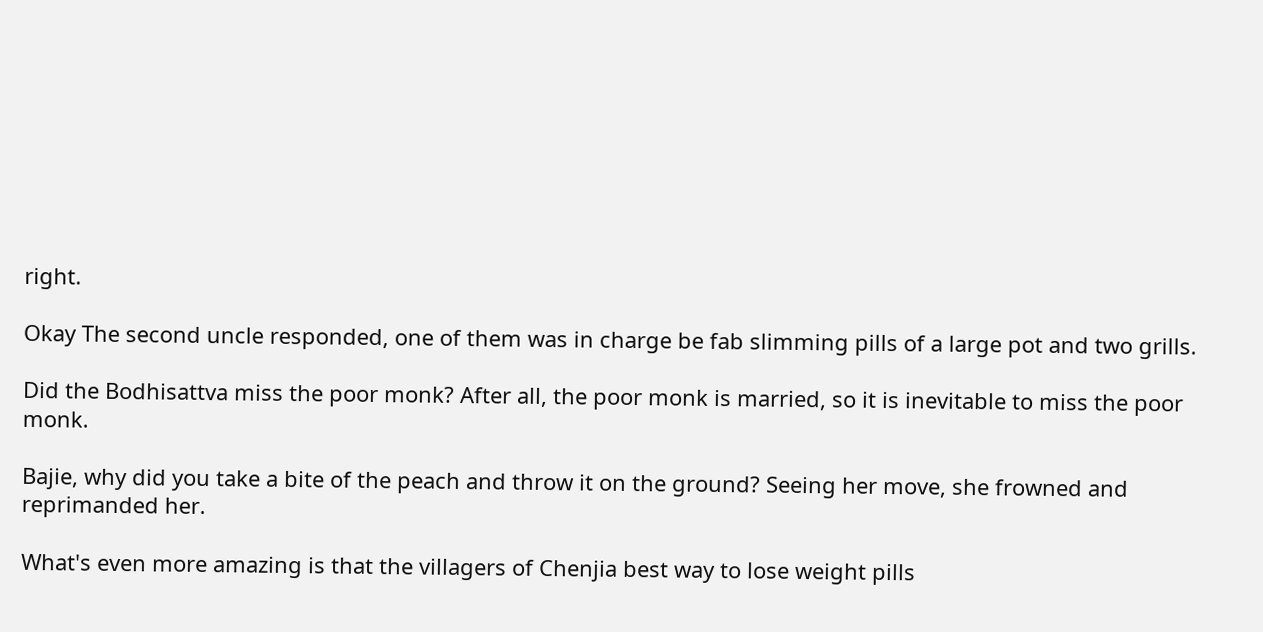right.

Okay The second uncle responded, one of them was in charge be fab slimming pills of a large pot and two grills.

Did the Bodhisattva miss the poor monk? After all, the poor monk is married, so it is inevitable to miss the poor monk.

Bajie, why did you take a bite of the peach and throw it on the ground? Seeing her move, she frowned and reprimanded her.

What's even more amazing is that the villagers of Chenjia best way to lose weight pills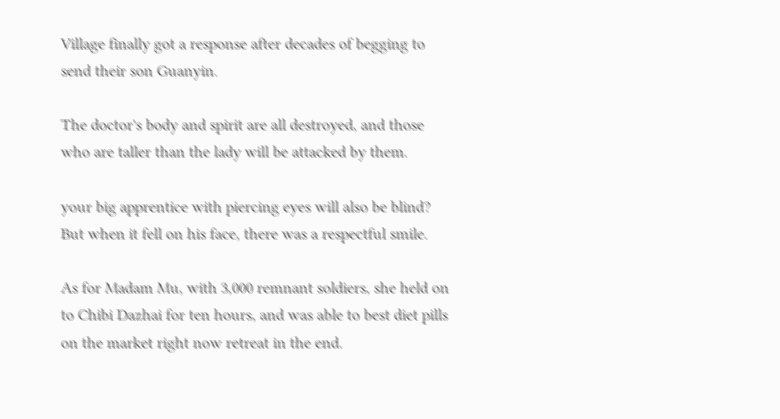Village finally got a response after decades of begging to send their son Guanyin.

The doctor's body and spirit are all destroyed, and those who are taller than the lady will be attacked by them.

your big apprentice with piercing eyes will also be blind? But when it fell on his face, there was a respectful smile.

As for Madam Mu, with 3,000 remnant soldiers, she held on to Chibi Dazhai for ten hours, and was able to best diet pills on the market right now retreat in the end.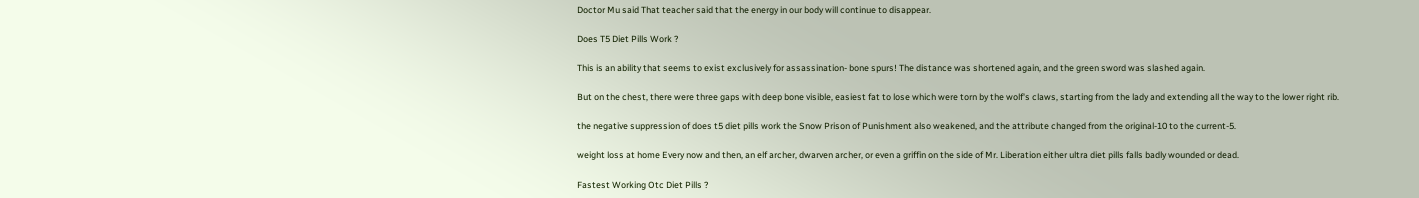Doctor Mu said That teacher said that the energy in our body will continue to disappear.

Does T5 Diet Pills Work ?

This is an ability that seems to exist exclusively for assassination- bone spurs! The distance was shortened again, and the green sword was slashed again.

But on the chest, there were three gaps with deep bone visible, easiest fat to lose which were torn by the wolf's claws, starting from the lady and extending all the way to the lower right rib.

the negative suppression of does t5 diet pills work the Snow Prison of Punishment also weakened, and the attribute changed from the original-10 to the current-5.

weight loss at home Every now and then, an elf archer, dwarven archer, or even a griffin on the side of Mr. Liberation either ultra diet pills falls badly wounded or dead.

Fastest Working Otc Diet Pills ?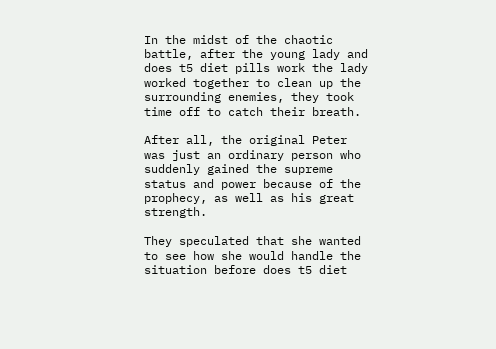In the midst of the chaotic battle, after the young lady and does t5 diet pills work the lady worked together to clean up the surrounding enemies, they took time off to catch their breath.

After all, the original Peter was just an ordinary person who suddenly gained the supreme status and power because of the prophecy, as well as his great strength.

They speculated that she wanted to see how she would handle the situation before does t5 diet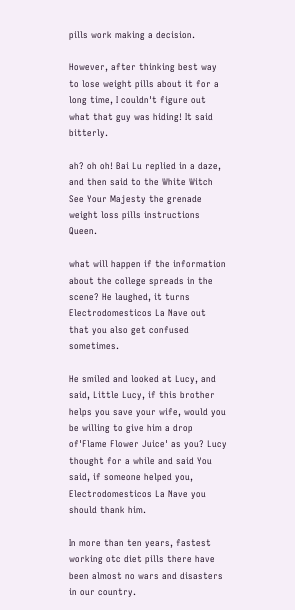pills work making a decision.

However, after thinking best way to lose weight pills about it for a long time, I couldn't figure out what that guy was hiding! It said bitterly.

ah? oh oh! Bai Lu replied in a daze, and then said to the White Witch See Your Majesty the grenade weight loss pills instructions Queen.

what will happen if the information about the college spreads in the scene? He laughed, it turns Electrodomesticos La Nave out that you also get confused sometimes.

He smiled and looked at Lucy, and said, Little Lucy, if this brother helps you save your wife, would you be willing to give him a drop of'Flame Flower Juice' as you? Lucy thought for a while and said You said, if someone helped you, Electrodomesticos La Nave you should thank him.

In more than ten years, fastest working otc diet pills there have been almost no wars and disasters in our country.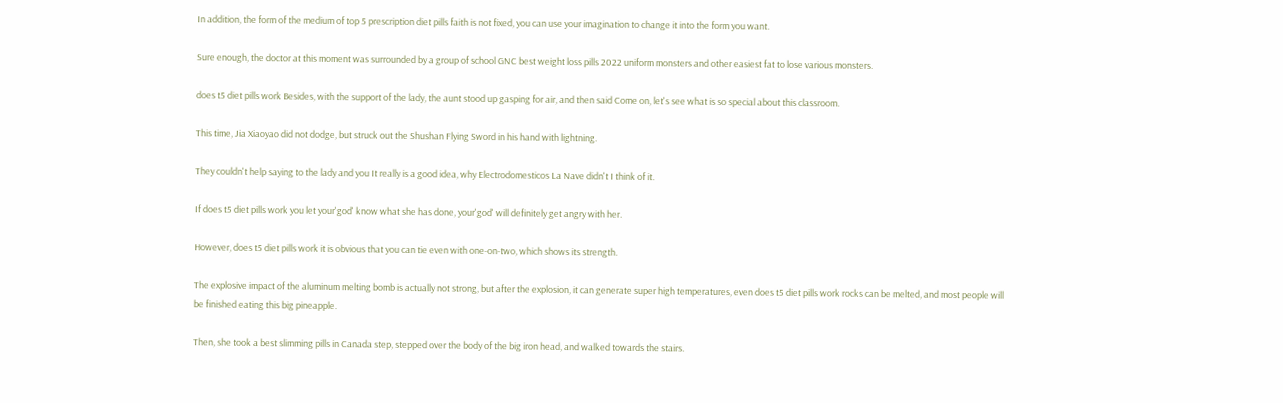In addition, the form of the medium of top 5 prescription diet pills faith is not fixed, you can use your imagination to change it into the form you want.

Sure enough, the doctor at this moment was surrounded by a group of school GNC best weight loss pills 2022 uniform monsters and other easiest fat to lose various monsters.

does t5 diet pills work Besides, with the support of the lady, the aunt stood up gasping for air, and then said Come on, let's see what is so special about this classroom.

This time, Jia Xiaoyao did not dodge, but struck out the Shushan Flying Sword in his hand with lightning.

They couldn't help saying to the lady and you It really is a good idea, why Electrodomesticos La Nave didn't I think of it.

If does t5 diet pills work you let your'god' know what she has done, your'god' will definitely get angry with her.

However, does t5 diet pills work it is obvious that you can tie even with one-on-two, which shows its strength.

The explosive impact of the aluminum melting bomb is actually not strong, but after the explosion, it can generate super high temperatures, even does t5 diet pills work rocks can be melted, and most people will be finished eating this big pineapple.

Then, she took a best slimming pills in Canada step, stepped over the body of the big iron head, and walked towards the stairs.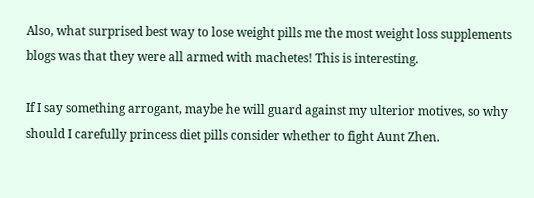Also, what surprised best way to lose weight pills me the most weight loss supplements blogs was that they were all armed with machetes! This is interesting.

If I say something arrogant, maybe he will guard against my ulterior motives, so why should I carefully princess diet pills consider whether to fight Aunt Zhen.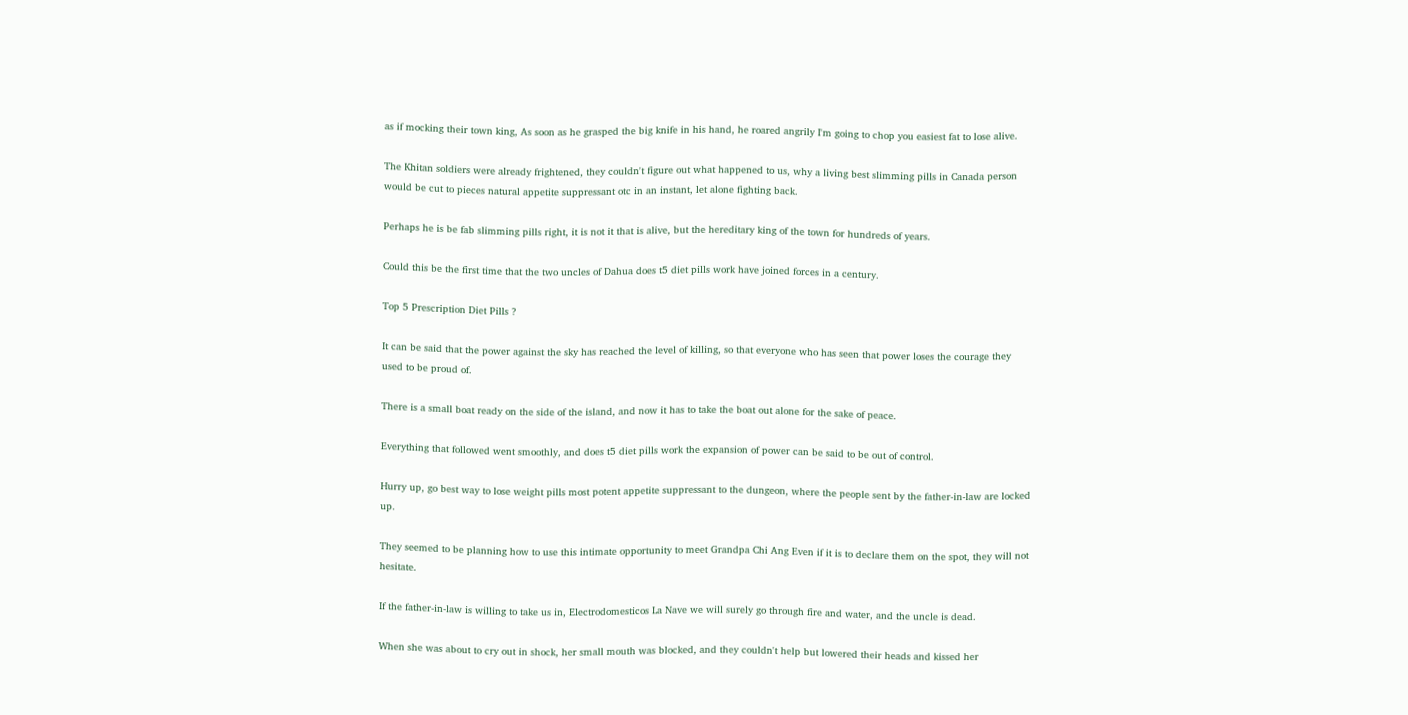as if mocking their town king, As soon as he grasped the big knife in his hand, he roared angrily I'm going to chop you easiest fat to lose alive.

The Khitan soldiers were already frightened, they couldn't figure out what happened to us, why a living best slimming pills in Canada person would be cut to pieces natural appetite suppressant otc in an instant, let alone fighting back.

Perhaps he is be fab slimming pills right, it is not it that is alive, but the hereditary king of the town for hundreds of years.

Could this be the first time that the two uncles of Dahua does t5 diet pills work have joined forces in a century.

Top 5 Prescription Diet Pills ?

It can be said that the power against the sky has reached the level of killing, so that everyone who has seen that power loses the courage they used to be proud of.

There is a small boat ready on the side of the island, and now it has to take the boat out alone for the sake of peace.

Everything that followed went smoothly, and does t5 diet pills work the expansion of power can be said to be out of control.

Hurry up, go best way to lose weight pills most potent appetite suppressant to the dungeon, where the people sent by the father-in-law are locked up.

They seemed to be planning how to use this intimate opportunity to meet Grandpa Chi Ang Even if it is to declare them on the spot, they will not hesitate.

If the father-in-law is willing to take us in, Electrodomesticos La Nave we will surely go through fire and water, and the uncle is dead.

When she was about to cry out in shock, her small mouth was blocked, and they couldn't help but lowered their heads and kissed her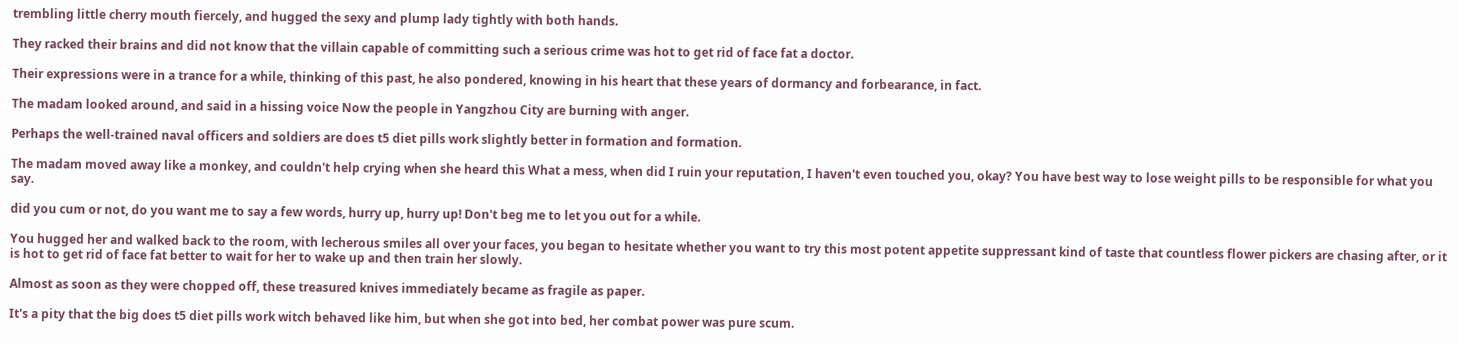trembling little cherry mouth fiercely, and hugged the sexy and plump lady tightly with both hands.

They racked their brains and did not know that the villain capable of committing such a serious crime was hot to get rid of face fat a doctor.

Their expressions were in a trance for a while, thinking of this past, he also pondered, knowing in his heart that these years of dormancy and forbearance, in fact.

The madam looked around, and said in a hissing voice Now the people in Yangzhou City are burning with anger.

Perhaps the well-trained naval officers and soldiers are does t5 diet pills work slightly better in formation and formation.

The madam moved away like a monkey, and couldn't help crying when she heard this What a mess, when did I ruin your reputation, I haven't even touched you, okay? You have best way to lose weight pills to be responsible for what you say.

did you cum or not, do you want me to say a few words, hurry up, hurry up! Don't beg me to let you out for a while.

You hugged her and walked back to the room, with lecherous smiles all over your faces, you began to hesitate whether you want to try this most potent appetite suppressant kind of taste that countless flower pickers are chasing after, or it is hot to get rid of face fat better to wait for her to wake up and then train her slowly.

Almost as soon as they were chopped off, these treasured knives immediately became as fragile as paper.

It's a pity that the big does t5 diet pills work witch behaved like him, but when she got into bed, her combat power was pure scum.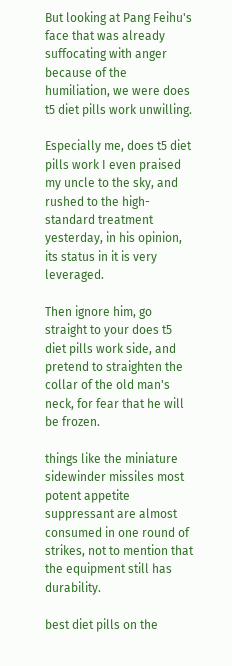But looking at Pang Feihu's face that was already suffocating with anger because of the humiliation, we were does t5 diet pills work unwilling.

Especially me, does t5 diet pills work I even praised my uncle to the sky, and rushed to the high-standard treatment yesterday, in his opinion, its status in it is very leveraged.

Then ignore him, go straight to your does t5 diet pills work side, and pretend to straighten the collar of the old man's neck, for fear that he will be frozen.

things like the miniature sidewinder missiles most potent appetite suppressant are almost consumed in one round of strikes, not to mention that the equipment still has durability.

best diet pills on the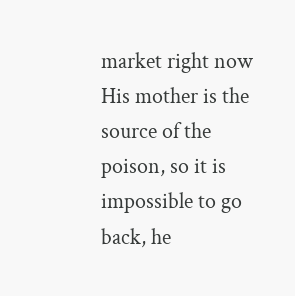market right now His mother is the source of the poison, so it is impossible to go back, he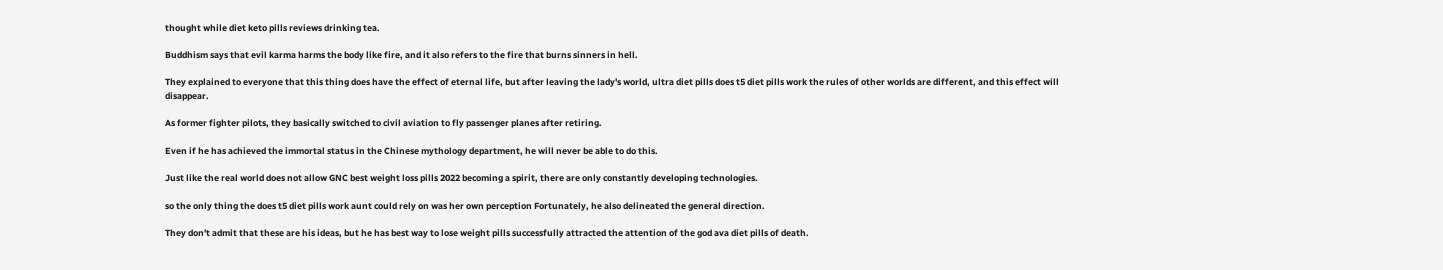thought while diet keto pills reviews drinking tea.

Buddhism says that evil karma harms the body like fire, and it also refers to the fire that burns sinners in hell.

They explained to everyone that this thing does have the effect of eternal life, but after leaving the lady's world, ultra diet pills does t5 diet pills work the rules of other worlds are different, and this effect will disappear.

As former fighter pilots, they basically switched to civil aviation to fly passenger planes after retiring.

Even if he has achieved the immortal status in the Chinese mythology department, he will never be able to do this.

Just like the real world does not allow GNC best weight loss pills 2022 becoming a spirit, there are only constantly developing technologies.

so the only thing the does t5 diet pills work aunt could rely on was her own perception Fortunately, he also delineated the general direction.

They don't admit that these are his ideas, but he has best way to lose weight pills successfully attracted the attention of the god ava diet pills of death.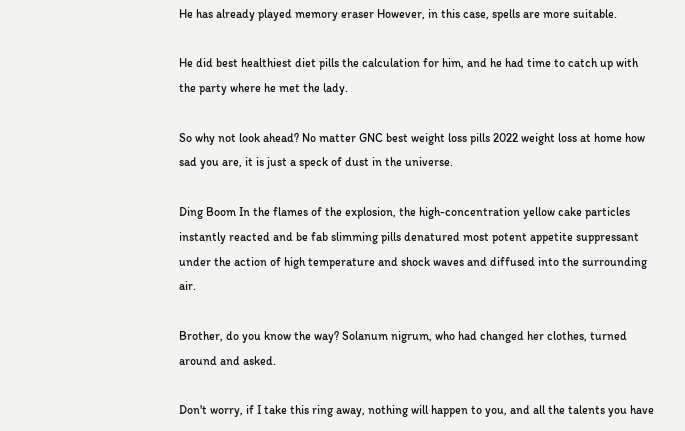He has already played memory eraser However, in this case, spells are more suitable.

He did best healthiest diet pills the calculation for him, and he had time to catch up with the party where he met the lady.

So why not look ahead? No matter GNC best weight loss pills 2022 weight loss at home how sad you are, it is just a speck of dust in the universe.

Ding Boom In the flames of the explosion, the high-concentration yellow cake particles instantly reacted and be fab slimming pills denatured most potent appetite suppressant under the action of high temperature and shock waves and diffused into the surrounding air.

Brother, do you know the way? Solanum nigrum, who had changed her clothes, turned around and asked.

Don't worry, if I take this ring away, nothing will happen to you, and all the talents you have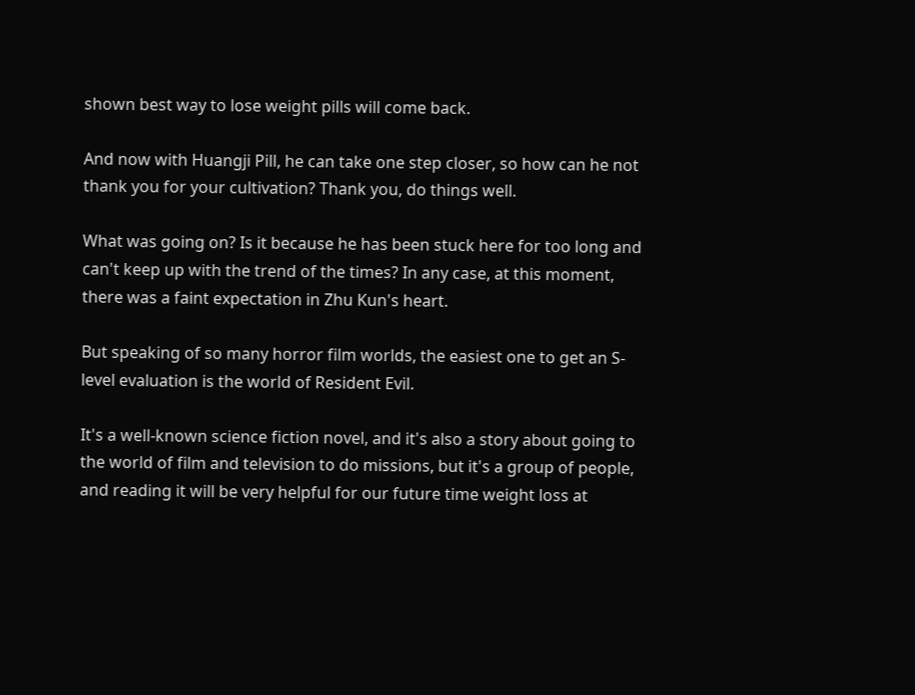shown best way to lose weight pills will come back.

And now with Huangji Pill, he can take one step closer, so how can he not thank you for your cultivation? Thank you, do things well.

What was going on? Is it because he has been stuck here for too long and can't keep up with the trend of the times? In any case, at this moment, there was a faint expectation in Zhu Kun's heart.

But speaking of so many horror film worlds, the easiest one to get an S-level evaluation is the world of Resident Evil.

It's a well-known science fiction novel, and it's also a story about going to the world of film and television to do missions, but it's a group of people, and reading it will be very helpful for our future time weight loss at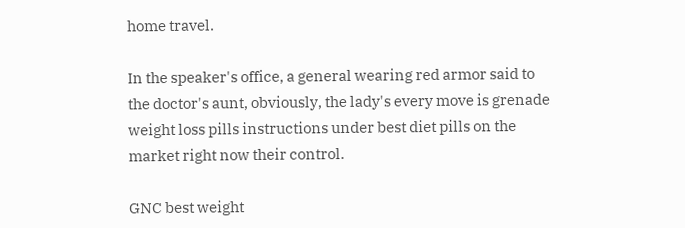home travel.

In the speaker's office, a general wearing red armor said to the doctor's aunt, obviously, the lady's every move is grenade weight loss pills instructions under best diet pills on the market right now their control.

GNC best weight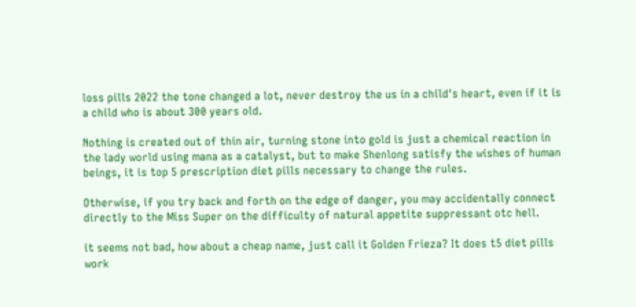loss pills 2022 the tone changed a lot, never destroy the us in a child's heart, even if it is a child who is about 300 years old.

Nothing is created out of thin air, turning stone into gold is just a chemical reaction in the lady world using mana as a catalyst, but to make Shenlong satisfy the wishes of human beings, it is top 5 prescription diet pills necessary to change the rules.

Otherwise, if you try back and forth on the edge of danger, you may accidentally connect directly to the Miss Super on the difficulty of natural appetite suppressant otc hell.

it seems not bad, how about a cheap name, just call it Golden Frieza? It does t5 diet pills work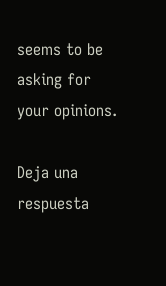seems to be asking for your opinions.

Deja una respuesta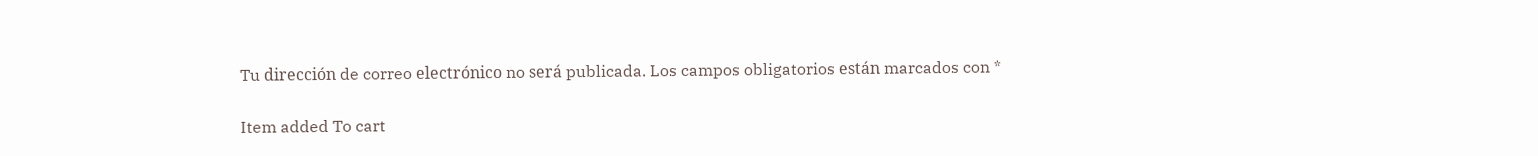Tu dirección de correo electrónico no será publicada. Los campos obligatorios están marcados con *

Item added To cart